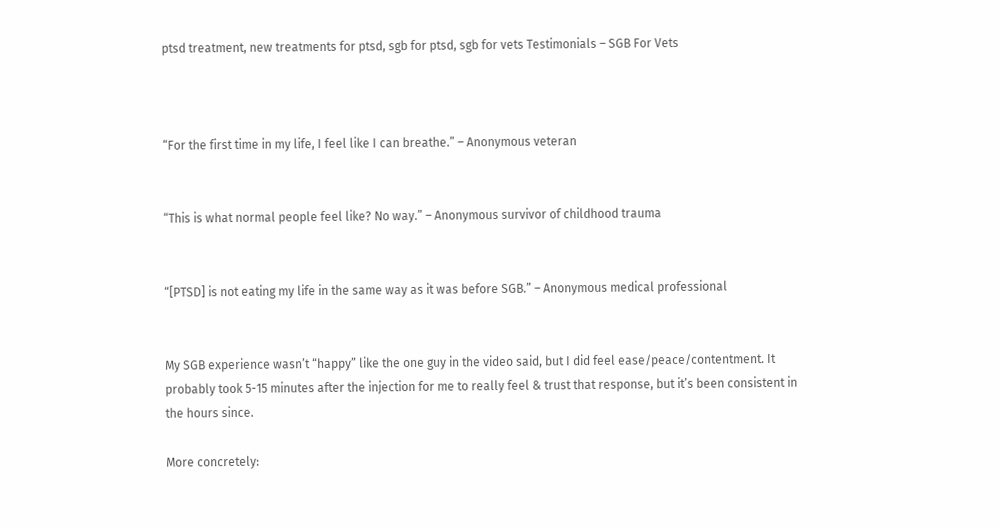ptsd treatment, new treatments for ptsd, sgb for ptsd, sgb for vets Testimonials – SGB For Vets



“For the first time in my life, I feel like I can breathe.” – Anonymous veteran


“This is what normal people feel like? No way.” – Anonymous survivor of childhood trauma


“[PTSD] is not eating my life in the same way as it was before SGB.” – Anonymous medical professional


My SGB experience wasn’t “happy” like the one guy in the video said, but I did feel ease/peace/contentment. It probably took 5-15 minutes after the injection for me to really feel & trust that response, but it’s been consistent in the hours since.

More concretely: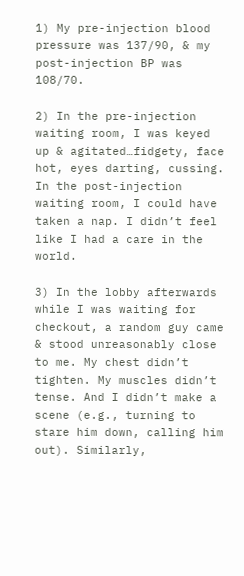1) My pre-injection blood pressure was 137/90, & my post-injection BP was 108/70.

2) In the pre-injection waiting room, I was keyed up & agitated…fidgety, face hot, eyes darting, cussing. In the post-injection waiting room, I could have taken a nap. I didn’t feel like I had a care in the world.

3) In the lobby afterwards while I was waiting for checkout, a random guy came & stood unreasonably close to me. My chest didn’t tighten. My muscles didn’t tense. And I didn’t make a scene (e.g., turning to stare him down, calling him out). Similarly,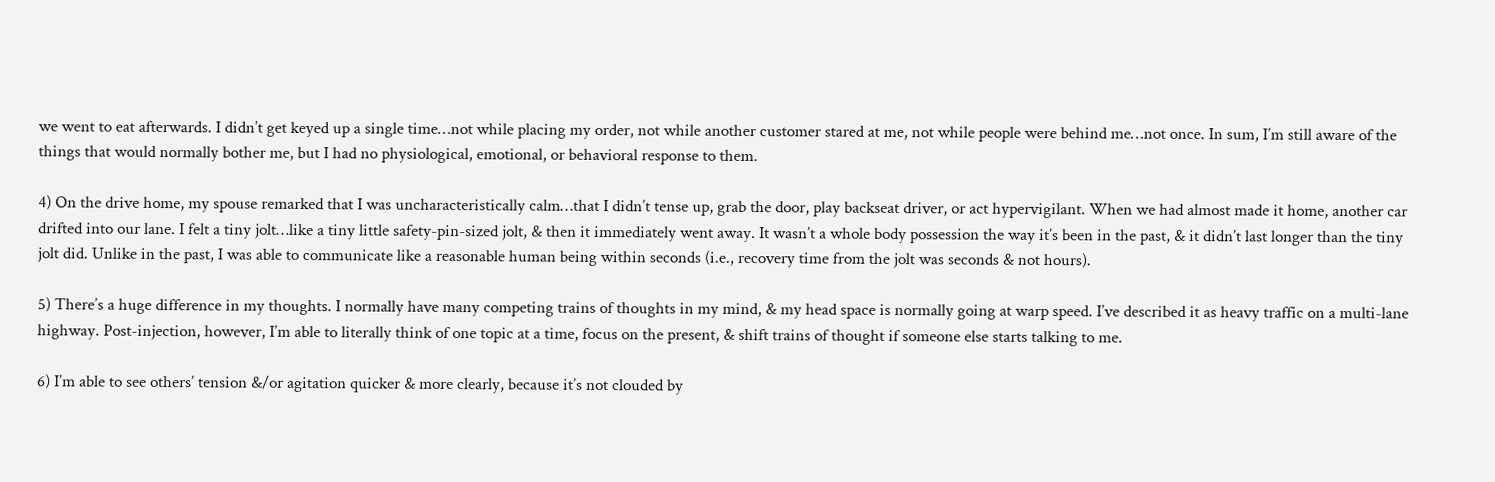we went to eat afterwards. I didn’t get keyed up a single time…not while placing my order, not while another customer stared at me, not while people were behind me…not once. In sum, I’m still aware of the things that would normally bother me, but I had no physiological, emotional, or behavioral response to them.

4) On the drive home, my spouse remarked that I was uncharacteristically calm…that I didn’t tense up, grab the door, play backseat driver, or act hypervigilant. When we had almost made it home, another car drifted into our lane. I felt a tiny jolt…like a tiny little safety-pin-sized jolt, & then it immediately went away. It wasn’t a whole body possession the way it’s been in the past, & it didn’t last longer than the tiny jolt did. Unlike in the past, I was able to communicate like a reasonable human being within seconds (i.e., recovery time from the jolt was seconds & not hours).

5) There’s a huge difference in my thoughts. I normally have many competing trains of thoughts in my mind, & my head space is normally going at warp speed. I’ve described it as heavy traffic on a multi-lane highway. Post-injection, however, I’m able to literally think of one topic at a time, focus on the present, & shift trains of thought if someone else starts talking to me.

6) I’m able to see others’ tension &/or agitation quicker & more clearly, because it’s not clouded by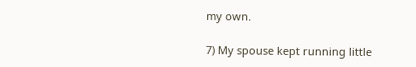my own.

7) My spouse kept running little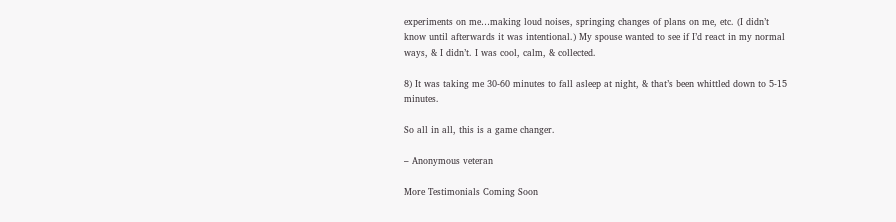experiments on me…making loud noises, springing changes of plans on me, etc. (I didn’t know until afterwards it was intentional.) My spouse wanted to see if I’d react in my normal ways, & I didn’t. I was cool, calm, & collected.

8) It was taking me 30-60 minutes to fall asleep at night, & that’s been whittled down to 5-15 minutes.

So all in all, this is a game changer.

– Anonymous veteran

More Testimonials Coming Soon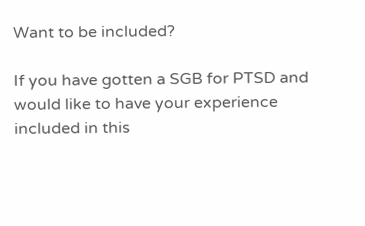Want to be included?

If you have gotten a SGB for PTSD and would like to have your experience included in this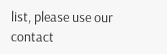list, please use our contact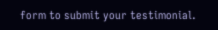form to submit your testimonial.